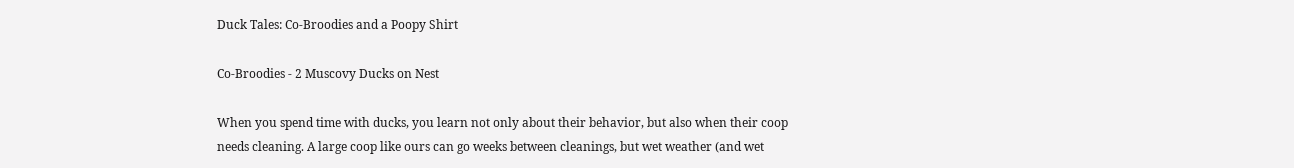Duck Tales: Co-Broodies and a Poopy Shirt

Co-Broodies - 2 Muscovy Ducks on Nest

When you spend time with ducks, you learn not only about their behavior, but also when their coop needs cleaning. A large coop like ours can go weeks between cleanings, but wet weather (and wet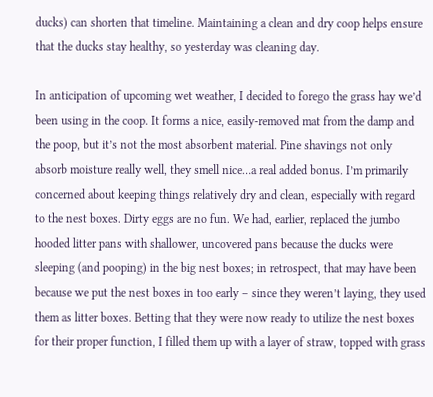ducks) can shorten that timeline. Maintaining a clean and dry coop helps ensure that the ducks stay healthy, so yesterday was cleaning day.

In anticipation of upcoming wet weather, I decided to forego the grass hay we’d been using in the coop. It forms a nice, easily-removed mat from the damp and the poop, but it’s not the most absorbent material. Pine shavings not only absorb moisture really well, they smell nice…a real added bonus. I’m primarily concerned about keeping things relatively dry and clean, especially with regard to the nest boxes. Dirty eggs are no fun. We had, earlier, replaced the jumbo hooded litter pans with shallower, uncovered pans because the ducks were sleeping (and pooping) in the big nest boxes; in retrospect, that may have been because we put the nest boxes in too early – since they weren’t laying, they used them as litter boxes. Betting that they were now ready to utilize the nest boxes for their proper function, I filled them up with a layer of straw, topped with grass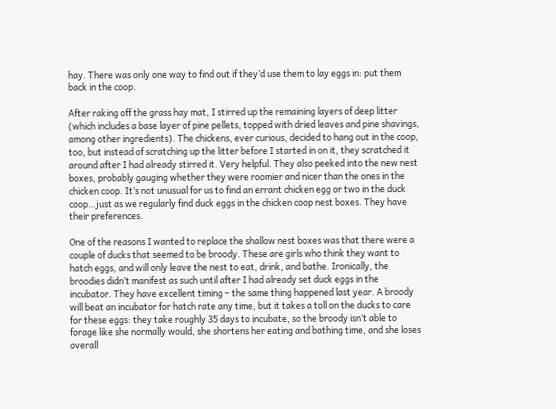hay. There was only one way to find out if they’d use them to lay eggs in: put them back in the coop.

After raking off the grass hay mat, I stirred up the remaining layers of deep litter (which includes a base layer of pine pellets, topped with dried leaves and pine shavings, among other ingredients). The chickens, ever curious, decided to hang out in the coop, too, but instead of scratching up the litter before I started in on it, they scratched it around after I had already stirred it. Very helpful. They also peeked into the new nest boxes, probably gauging whether they were roomier and nicer than the ones in the chicken coop. It’s not unusual for us to find an errant chicken egg or two in the duck coop…just as we regularly find duck eggs in the chicken coop nest boxes. They have their preferences.

One of the reasons I wanted to replace the shallow nest boxes was that there were a couple of ducks that seemed to be broody. These are girls who think they want to hatch eggs, and will only leave the nest to eat, drink, and bathe. Ironically, the broodies didn’t manifest as such until after I had already set duck eggs in the incubator. They have excellent timing – the same thing happened last year. A broody will beat an incubator for hatch rate any time, but it takes a toll on the ducks to care for these eggs: they take roughly 35 days to incubate, so the broody isn’t able to forage like she normally would, she shortens her eating and bathing time, and she loses overall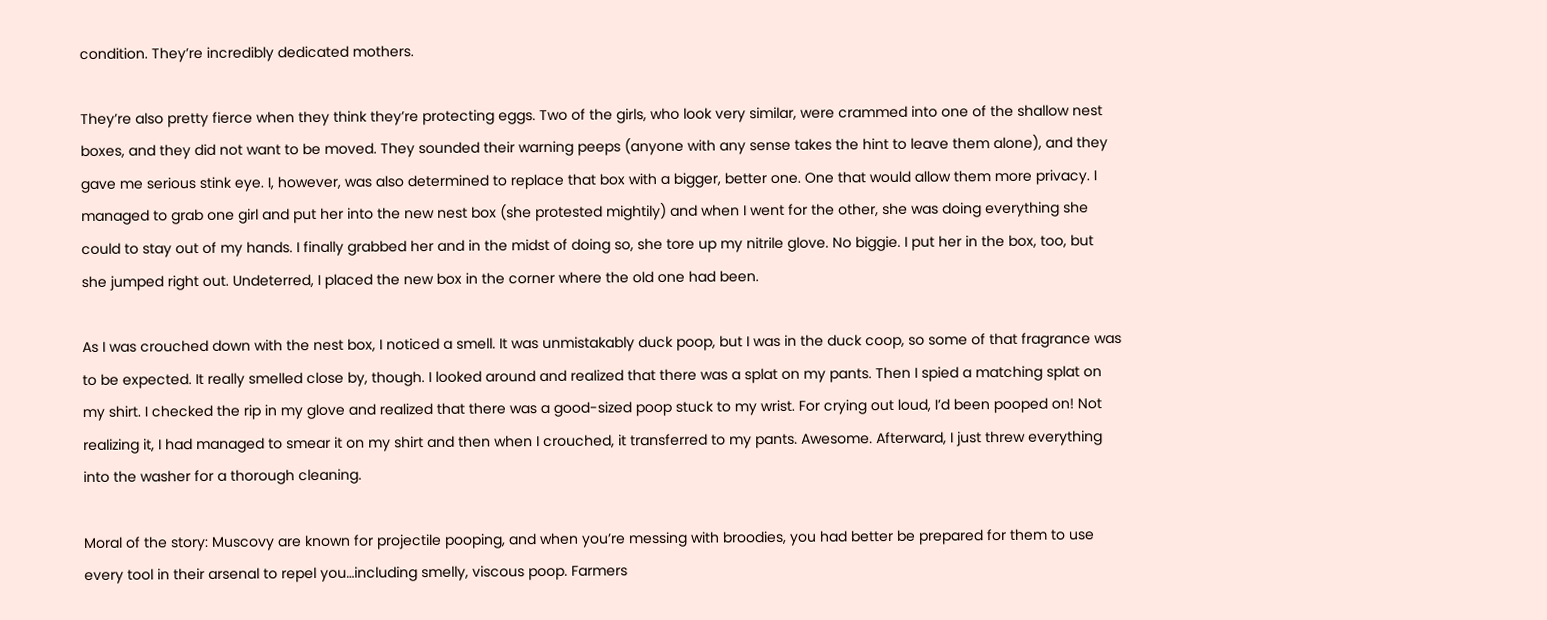condition. They’re incredibly dedicated mothers.

They’re also pretty fierce when they think they’re protecting eggs. Two of the girls, who look very similar, were crammed into one of the shallow nest boxes, and they did not want to be moved. They sounded their warning peeps (anyone with any sense takes the hint to leave them alone), and they gave me serious stink eye. I, however, was also determined to replace that box with a bigger, better one. One that would allow them more privacy. I managed to grab one girl and put her into the new nest box (she protested mightily) and when I went for the other, she was doing everything she could to stay out of my hands. I finally grabbed her and in the midst of doing so, she tore up my nitrile glove. No biggie. I put her in the box, too, but she jumped right out. Undeterred, I placed the new box in the corner where the old one had been.

As I was crouched down with the nest box, I noticed a smell. It was unmistakably duck poop, but I was in the duck coop, so some of that fragrance was to be expected. It really smelled close by, though. I looked around and realized that there was a splat on my pants. Then I spied a matching splat on my shirt. I checked the rip in my glove and realized that there was a good-sized poop stuck to my wrist. For crying out loud, I’d been pooped on! Not realizing it, I had managed to smear it on my shirt and then when I crouched, it transferred to my pants. Awesome. Afterward, I just threw everything into the washer for a thorough cleaning.

Moral of the story: Muscovy are known for projectile pooping, and when you’re messing with broodies, you had better be prepared for them to use every tool in their arsenal to repel you…including smelly, viscous poop. Farmers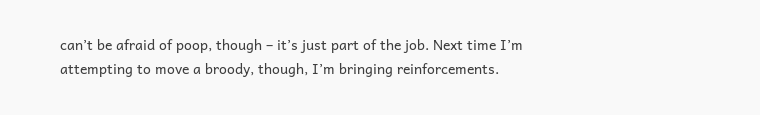can’t be afraid of poop, though – it’s just part of the job. Next time I’m attempting to move a broody, though, I’m bringing reinforcements.